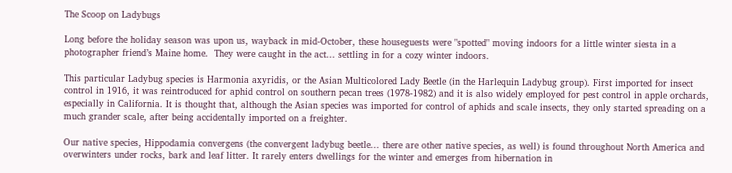The Scoop on Ladybugs

Long before the holiday season was upon us, wayback in mid-October, these houseguests were "spotted" moving indoors for a little winter siesta in a photographer friend’s Maine home.  They were caught in the act... settling in for a cozy winter indoors.

This particular Ladybug species is Harmonia axyridis, or the Asian Multicolored Lady Beetle (in the Harlequin Ladybug group). First imported for insect control in 1916, it was reintroduced for aphid control on southern pecan trees (1978-1982) and it is also widely employed for pest control in apple orchards, especially in California. It is thought that, although the Asian species was imported for control of aphids and scale insects, they only started spreading on a much grander scale, after being accidentally imported on a freighter.

Our native species, Hippodamia convergens (the convergent ladybug beetle... there are other native species, as well) is found throughout North America and overwinters under rocks, bark and leaf litter. It rarely enters dwellings for the winter and emerges from hibernation in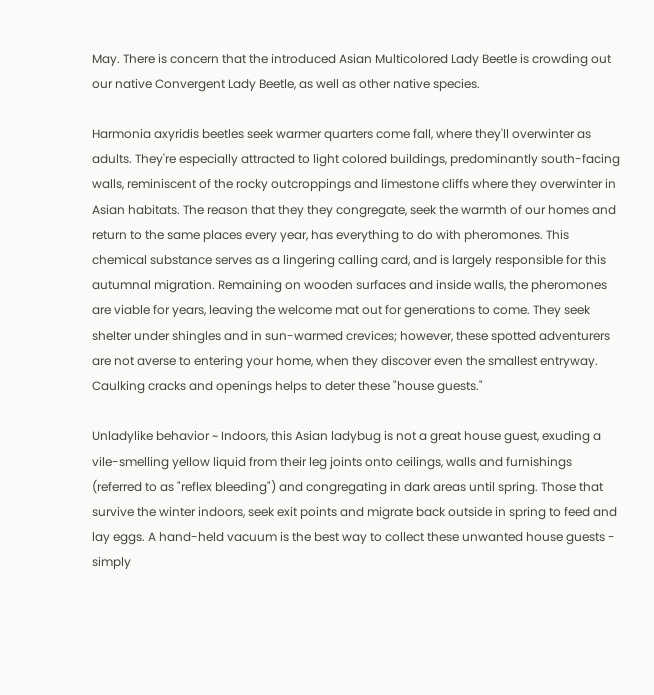May. There is concern that the introduced Asian Multicolored Lady Beetle is crowding out our native Convergent Lady Beetle, as well as other native species.

Harmonia axyridis beetles seek warmer quarters come fall, where they'll overwinter as adults. They're especially attracted to light colored buildings, predominantly south-facing walls, reminiscent of the rocky outcroppings and limestone cliffs where they overwinter in Asian habitats. The reason that they they congregate, seek the warmth of our homes and return to the same places every year, has everything to do with pheromones. This chemical substance serves as a lingering calling card, and is largely responsible for this autumnal migration. Remaining on wooden surfaces and inside walls, the pheromones are viable for years, leaving the welcome mat out for generations to come. They seek shelter under shingles and in sun-warmed crevices; however, these spotted adventurers are not averse to entering your home, when they discover even the smallest entryway. Caulking cracks and openings helps to deter these "house guests."

Unladylike behavior ~ Indoors, this Asian ladybug is not a great house guest, exuding a vile-smelling yellow liquid from their leg joints onto ceilings, walls and furnishings (referred to as "reflex bleeding") and congregating in dark areas until spring. Those that survive the winter indoors, seek exit points and migrate back outside in spring to feed and lay eggs. A hand-held vacuum is the best way to collect these unwanted house guests - simply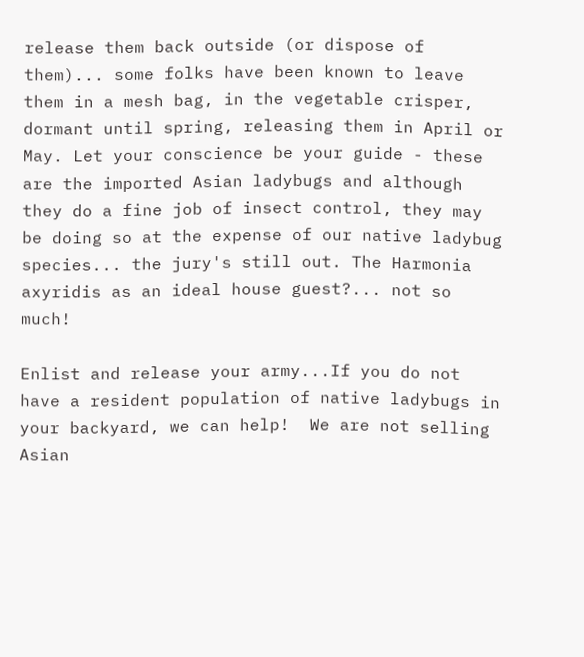release them back outside (or dispose of them)... some folks have been known to leave them in a mesh bag, in the vegetable crisper, dormant until spring, releasing them in April or May. Let your conscience be your guide - these are the imported Asian ladybugs and although they do a fine job of insect control, they may be doing so at the expense of our native ladybug species... the jury's still out. The Harmonia axyridis as an ideal house guest?... not so much!

Enlist and release your army...If you do not have a resident population of native ladybugs in your backyard, we can help!  We are not selling Asian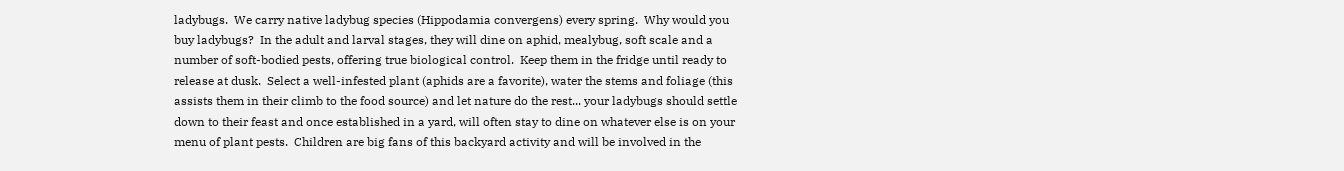ladybugs.  We carry native ladybug species (Hippodamia convergens) every spring.  Why would you buy ladybugs?  In the adult and larval stages, they will dine on aphid, mealybug, soft scale and a number of soft-bodied pests, offering true biological control.  Keep them in the fridge until ready to release at dusk.  Select a well-infested plant (aphids are a favorite), water the stems and foliage (this assists them in their climb to the food source) and let nature do the rest... your ladybugs should settle down to their feast and once established in a yard, will often stay to dine on whatever else is on your menu of plant pests.  Children are big fans of this backyard activity and will be involved in the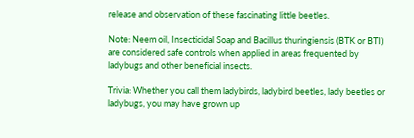release and observation of these fascinating little beetles.

Note: Neem oil, Insecticidal Soap and Bacillus thuringiensis (BTK or BTI) are considered safe controls when applied in areas frequented by ladybugs and other beneficial insects.

Trivia: Whether you call them ladybirds, ladybird beetles, lady beetles or ladybugs, you may have grown up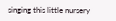singing this little nursery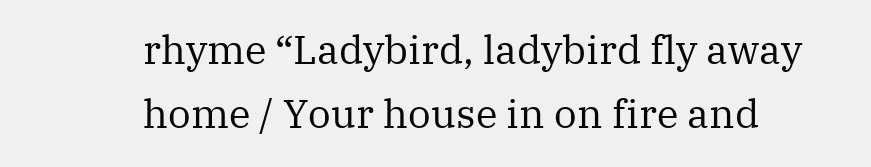rhyme “Ladybird, ladybird fly away home / Your house in on fire and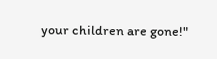your children are gone!"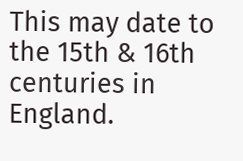This may date to the 15th & 16th centuries in England.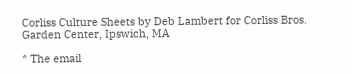Corliss Culture Sheets by Deb Lambert for Corliss Bros. Garden Center, Ipswich, MA

* The email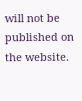will not be published on the website.